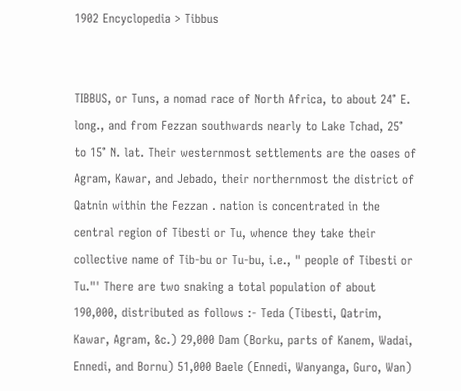1902 Encyclopedia > Tibbus


TIBBUS, or Tuns, a nomad race of North Africa, to about 24° E. long., and from Fezzan southwards nearly to Lake Tchad, 25° to 15° N. lat. Their westernmost settlements are the oases of Agram, Kawar, and Jebado, their northernmost the district of Qatnin within the Fezzan . nation is concentrated in the central region of Tibesti or Tu, whence they take their collective name of Tib-bu or Tu-bu, i.e., " people of Tibesti or Tu."' There are two snaking a total population of about 190,000, distributed as follows :- Teda (Tibesti, Qatrim, Kawar, Agram, &c.) 29,000 Dam (Borku, parts of Kanem, Wadai, Ennedi, and Bornu) 51,000 Baele (Ennedi, Wanyanga, Guro, Wan)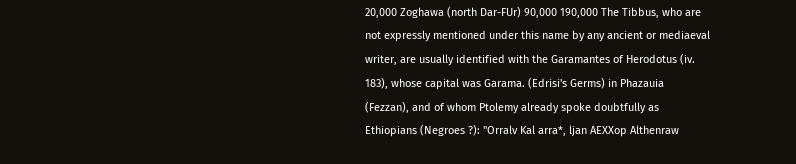20,000 Zoghawa (north Dar-FUr) 90,000 190,000 The Tibbus, who are not expressly mentioned under this name by any ancient or mediaeval writer, are usually identified with the Garamantes of Herodotus (iv. 183), whose capital was Garama. (Edrisi's Germs) in Phazauia (Fezzan), and of whom Ptolemy already spoke doubtfully as Ethiopians (Negroes ?): ''Orralv Kal arra*, ljan AEXXop Althenraw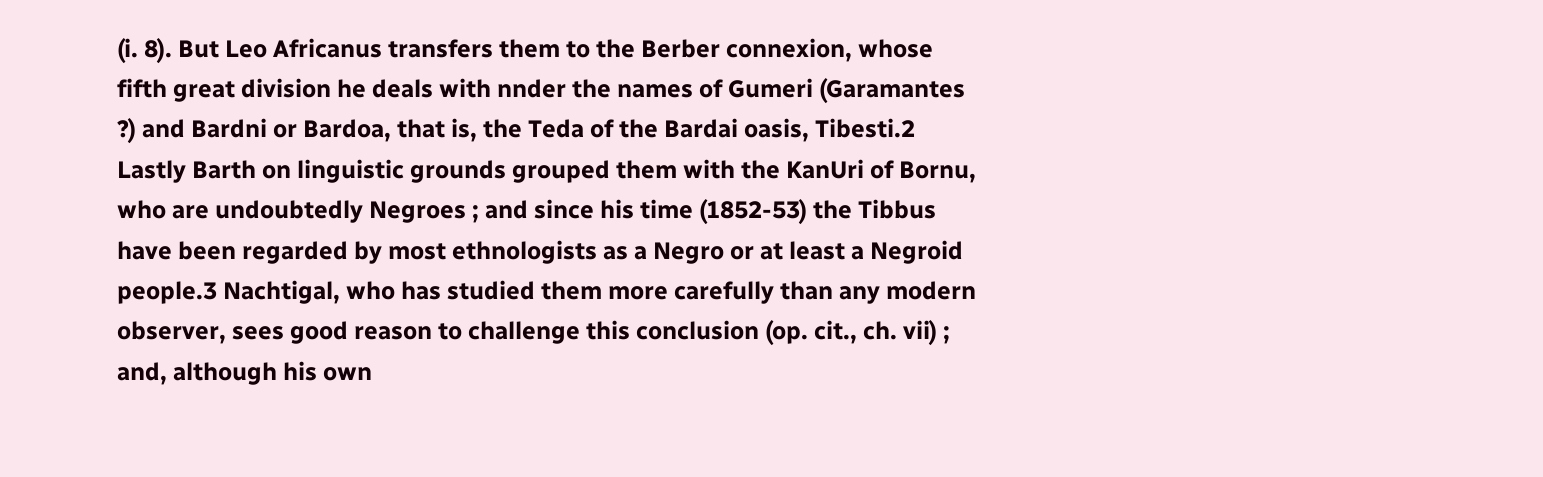(i. 8). But Leo Africanus transfers them to the Berber connexion, whose fifth great division he deals with nnder the names of Gumeri (Garamantes ?) and Bardni or Bardoa, that is, the Teda of the Bardai oasis, Tibesti.2 Lastly Barth on linguistic grounds grouped them with the KanUri of Bornu, who are undoubtedly Negroes ; and since his time (1852-53) the Tibbus have been regarded by most ethnologists as a Negro or at least a Negroid people.3 Nachtigal, who has studied them more carefully than any modern observer, sees good reason to challenge this conclusion (op. cit., ch. vii) ; and, although his own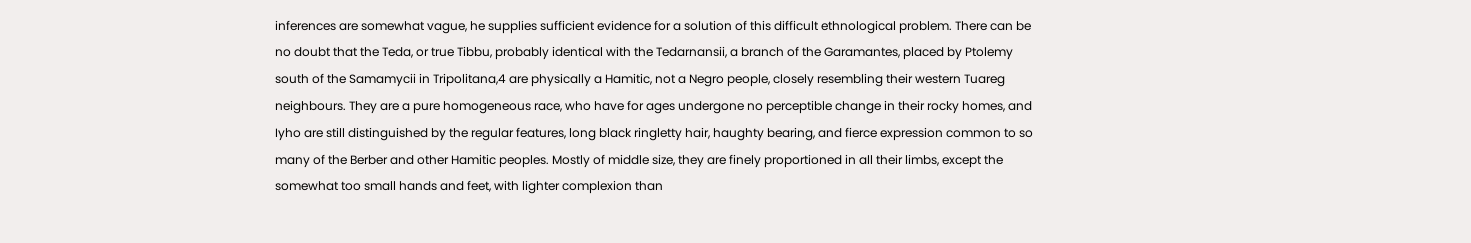inferences are somewhat vague, he supplies sufficient evidence for a solution of this difficult ethnological problem. There can be no doubt that the Teda, or true Tibbu, probably identical with the Tedarnansii, a branch of the Garamantes, placed by Ptolemy south of the Samamycii in Tripolitana,4 are physically a Hamitic, not a Negro people, closely resembling their western Tuareg neighbours. They are a pure homogeneous race, who have for ages undergone no perceptible change in their rocky homes, and Iyho are still distinguished by the regular features, long black ringletty hair, haughty bearing, and fierce expression common to so many of the Berber and other Hamitic peoples. Mostly of middle size, they are finely proportioned in all their limbs, except the somewhat too small hands and feet, with lighter complexion than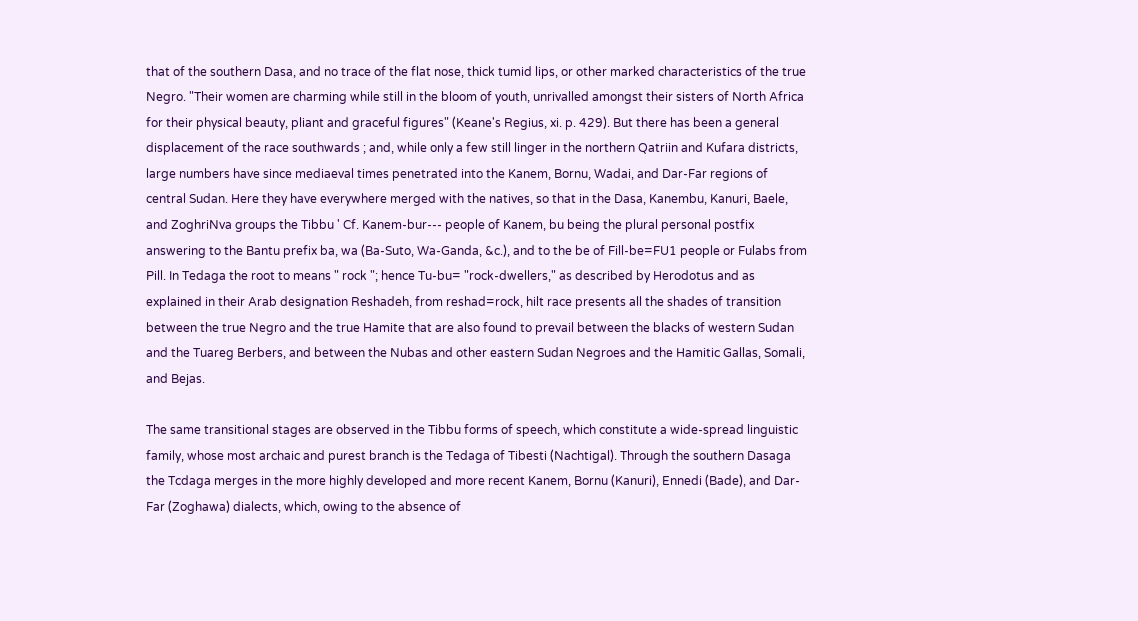that of the southern Dasa, and no trace of the flat nose, thick tumid lips, or other marked characteristics of the true Negro. "Their women are charming while still in the bloom of youth, unrivalled amongst their sisters of North Africa for their physical beauty, pliant and graceful figures" (Keane's Regius, xi. p. 429). But there has been a general displacement of the race southwards ; and, while only a few still linger in the northern Qatriin and Kufara districts, large numbers have since mediaeval times penetrated into the Kanem, Bornu, Wadai, and Dar-Far regions of central Sudan. Here they have everywhere merged with the natives, so that in the Dasa, Kanembu, Kanuri, Baele, and ZoghriNva groups the Tibbu ' Cf. Kanem-bur--- people of Kanem, bu being the plural personal postfix answering to the Bantu prefix ba, wa (Ba-Suto, Wa-Ganda, &c.), and to the be of Fill-be=FU1 people or Fulabs from Pill. In Tedaga the root to means " rock "; hence Tu-bu= "rock-dwellers," as described by Herodotus and as explained in their Arab designation Reshadeh, from reshad=rock, hilt race presents all the shades of transition between the true Negro and the true Hamite that are also found to prevail between the blacks of western Sudan and the Tuareg Berbers, and between the Nubas and other eastern Sudan Negroes and the Hamitic Gallas, Somali, and Bejas.

The same transitional stages are observed in the Tibbu forms of speech, which constitute a wide-spread linguistic family, whose most archaic and purest branch is the Tedaga of Tibesti (Nachtigal). Through the southern Dasaga the Tcdaga merges in the more highly developed and more recent Kanem, Bornu (Kanuri), Ennedi (Bade), and Dar-Far (Zoghawa) dialects, which, owing to the absence of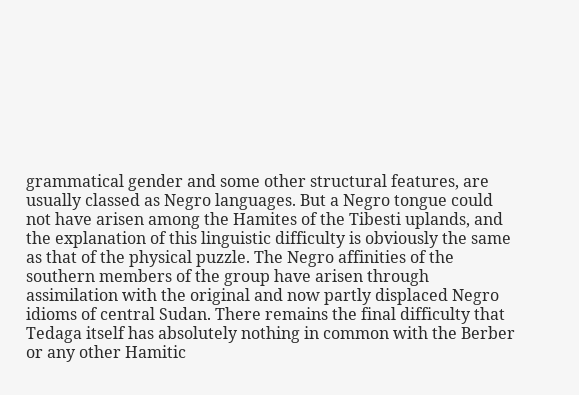grammatical gender and some other structural features, are usually classed as Negro languages. But a Negro tongue could not have arisen among the Hamites of the Tibesti uplands, and the explanation of this linguistic difficulty is obviously the same as that of the physical puzzle. The Negro affinities of the southern members of the group have arisen through assimilation with the original and now partly displaced Negro idioms of central Sudan. There remains the final difficulty that Tedaga itself has absolutely nothing in common with the Berber or any other Hamitic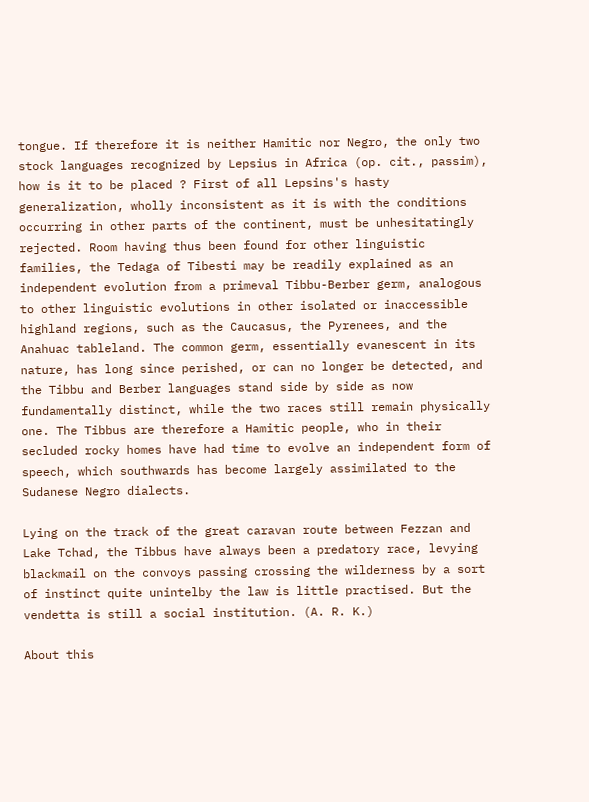tongue. If therefore it is neither Hamitic nor Negro, the only two stock languages recognized by Lepsius in Africa (op. cit., passim), how is it to be placed ? First of all Lepsins's hasty generalization, wholly inconsistent as it is with the conditions occurring in other parts of the continent, must be unhesitatingly rejected. Room having thus been found for other linguistic families, the Tedaga of Tibesti may be readily explained as an independent evolution from a primeval Tibbu-Berber germ, analogous to other linguistic evolutions in other isolated or inaccessible highland regions, such as the Caucasus, the Pyrenees, and the Anahuac tableland. The common germ, essentially evanescent in its nature, has long since perished, or can no longer be detected, and the Tibbu and Berber languages stand side by side as now fundamentally distinct, while the two races still remain physically one. The Tibbus are therefore a Hamitic people, who in their secluded rocky homes have had time to evolve an independent form of speech, which southwards has become largely assimilated to the Sudanese Negro dialects.

Lying on the track of the great caravan route between Fezzan and Lake Tchad, the Tibbus have always been a predatory race, levying blackmail on the convoys passing crossing the wilderness by a sort of instinct quite unintelby the law is little practised. But the vendetta is still a social institution. (A. R. K.)

About this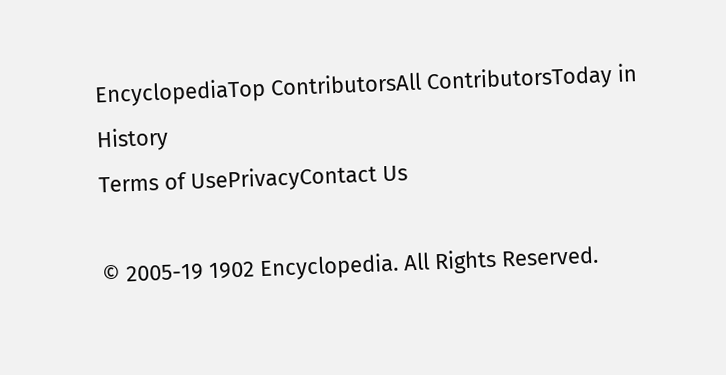EncyclopediaTop ContributorsAll ContributorsToday in History
Terms of UsePrivacyContact Us

© 2005-19 1902 Encyclopedia. All Rights Reserved.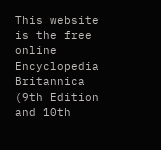This website is the free online Encyclopedia Britannica (9th Edition and 10th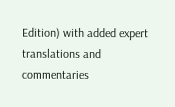Edition) with added expert translations and commentaries